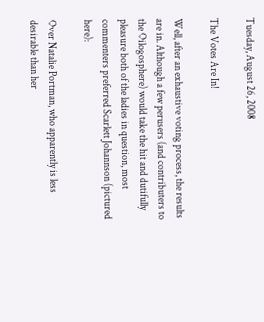Tuesday, August 26, 2008

The Votes Are In!

Well, after an exhaustive voting process, the results are in. Although a few perusers (and contributers to the Oilogosphere) would take the hit and dutifully pleasure both of the ladies in question, most commenters preferred Scarlett Johannson (pictured here):

Over Natalie Portman, who apparently is less desirable than her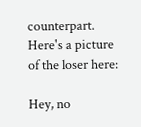counterpart. Here's a picture of the loser here:

Hey, no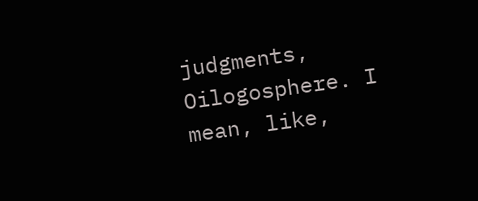judgments, Oilogosphere. I mean, like,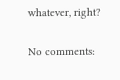whatever, right?


No comments: